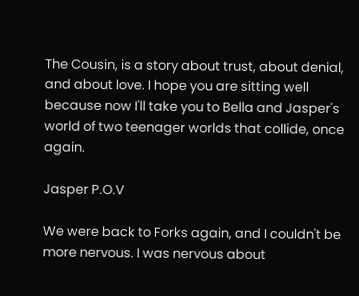The Cousin, is a story about trust, about denial, and about love. I hope you are sitting well because now I'll take you to Bella and Jasper's world of two teenager worlds that collide, once again.

Jasper P.O.V

We were back to Forks again, and I couldn't be more nervous. I was nervous about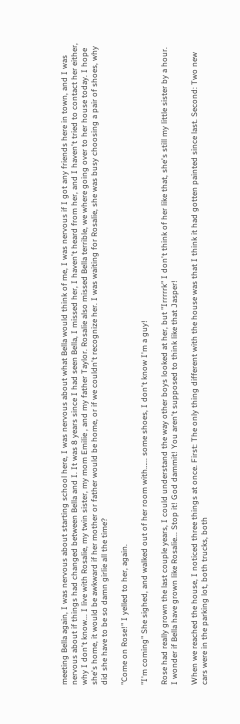meeting Bella again, I was nervous about starting school here, I was nervous about what Bella would think of me, I was nervous if I got any friends here in town, and I was nervous about if things had changed between Bella and I. It was 8 years since I had seen Bella, I missed her, I haven't heard from her, and I haven't tried to contact her either, why I don't know... I live with Rosalie, my twin sister, my mom Emilie , and my father Taylor. Rosalie also missed Bella terrible, we where going over to her house today. I hope she's home, it would be awkward if her mother or father would be home, or if we couldn't recognize her. I was waiting for Rosalie, she was busy choosing a pair of shoes, why did she have to be so damn girlie all the time?

"Come on Rose!" I yelled to her, again.

"I'm coming" She sighed, and walked out of her room with…... some shoes, I don't know I'm a guy!

Rose had really grown the last couple years, I could understand the way other boys looked at her, but "Irrrrrk" I don't think of her like that, she's still my little sister by a hour. I wonder if Bella have grown like Rosalie... Stop it! God dammit! You aren't supposed to think like that Jasper!

When we reached the house, I noticed three things at once. First: The only thing different with the house was that I think it had gotten painted since last. Second: Two new cars were in the parking lot, both trucks, both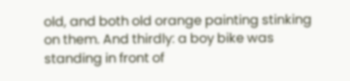old, and both old orange painting stinking on them. And thirdly: a boy bike was standing in front of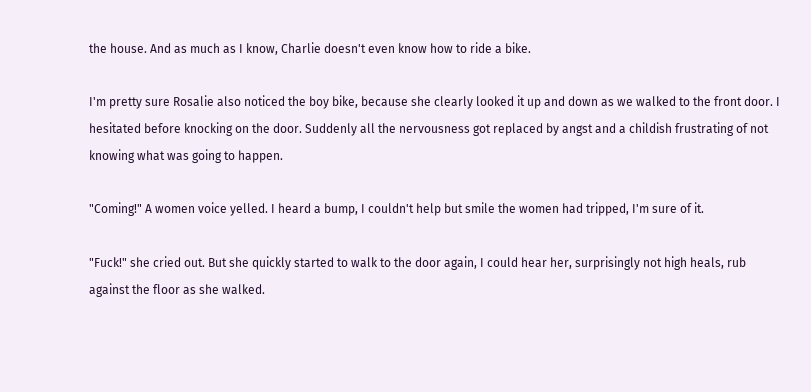the house. And as much as I know, Charlie doesn't even know how to ride a bike.

I'm pretty sure Rosalie also noticed the boy bike, because she clearly looked it up and down as we walked to the front door. I hesitated before knocking on the door. Suddenly all the nervousness got replaced by angst and a childish frustrating of not knowing what was going to happen.

"Coming!" A women voice yelled. I heard a bump, I couldn't help but smile the women had tripped, I'm sure of it.

"Fuck!" she cried out. But she quickly started to walk to the door again, I could hear her, surprisingly not high heals, rub against the floor as she walked.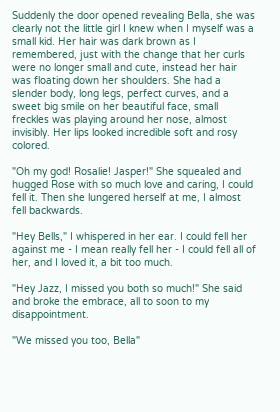Suddenly the door opened revealing Bella, she was clearly not the little girl I knew when I myself was a small kid. Her hair was dark brown as I remembered, just with the change that her curls were no longer small and cute, instead her hair was floating down her shoulders. She had a slender body, long legs, perfect curves, and a sweet big smile on her beautiful face, small freckles was playing around her nose, almost invisibly. Her lips looked incredible soft and rosy colored.

"Oh my god! Rosalie! Jasper!" She squealed and hugged Rose with so much love and caring, I could fell it. Then she lungered herself at me, I almost fell backwards.

"Hey Bells," I whispered in her ear. I could fell her against me - I mean really fell her - I could fell all of her, and I loved it, a bit too much.

"Hey Jazz, I missed you both so much!" She said and broke the embrace, all to soon to my disappointment.

"We missed you too, Bella"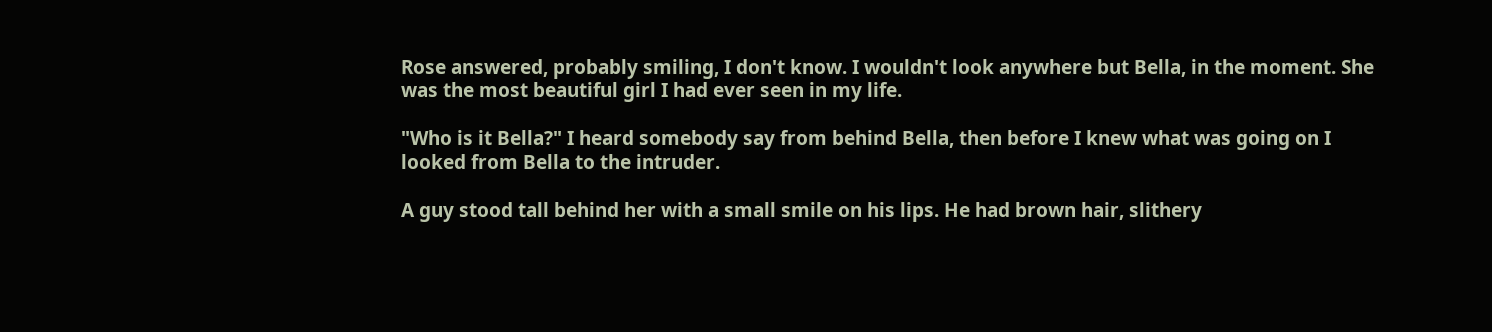Rose answered, probably smiling, I don't know. I wouldn't look anywhere but Bella, in the moment. She was the most beautiful girl I had ever seen in my life.

"Who is it Bella?" I heard somebody say from behind Bella, then before I knew what was going on I looked from Bella to the intruder.

A guy stood tall behind her with a small smile on his lips. He had brown hair, slithery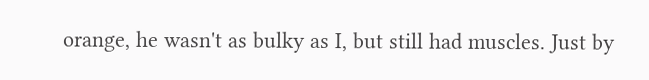orange, he wasn't as bulky as I, but still had muscles. Just by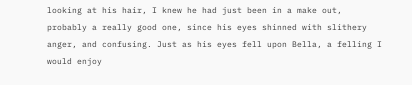looking at his hair, I knew he had just been in a make out, probably a really good one, since his eyes shinned with slithery anger, and confusing. Just as his eyes fell upon Bella, a felling I would enjoy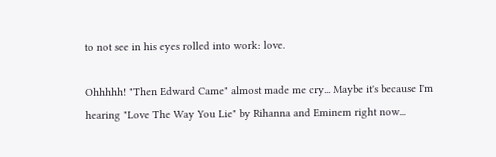to not see in his eyes rolled into work: love.

Ohhhhh! "Then Edward Came" almost made me cry... Maybe it's because I'm hearing "Love The Way You Lie" by Rihanna and Eminem right now...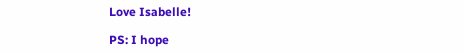Love Isabelle!

PS: I hope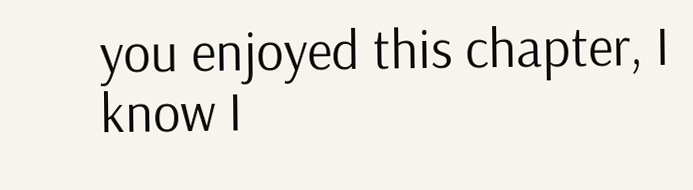you enjoyed this chapter, I know I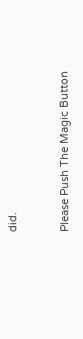did.


Please Push The Magic Button